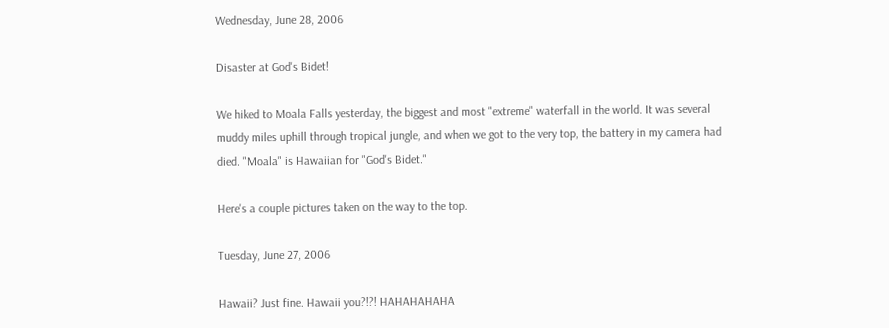Wednesday, June 28, 2006

Disaster at God's Bidet!

We hiked to Moala Falls yesterday, the biggest and most "extreme" waterfall in the world. It was several muddy miles uphill through tropical jungle, and when we got to the very top, the battery in my camera had died. "Moala" is Hawaiian for "God's Bidet."

Here's a couple pictures taken on the way to the top.

Tuesday, June 27, 2006

Hawaii? Just fine. Hawaii you?!?! HAHAHAHAHA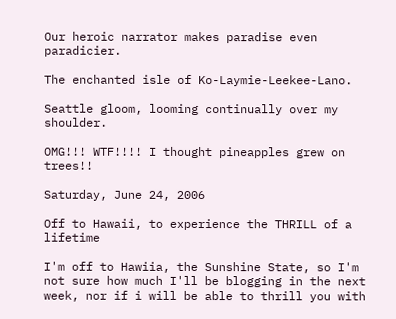Our heroic narrator makes paradise even paradicier.

The enchanted isle of Ko-Laymie-Leekee-Lano.

Seattle gloom, looming continually over my shoulder.

OMG!!! WTF!!!! I thought pineapples grew on trees!!

Saturday, June 24, 2006

Off to Hawaii, to experience the THRILL of a lifetime

I'm off to Hawiia, the Sunshine State, so I'm not sure how much I'll be blogging in the next week, nor if i will be able to thrill you with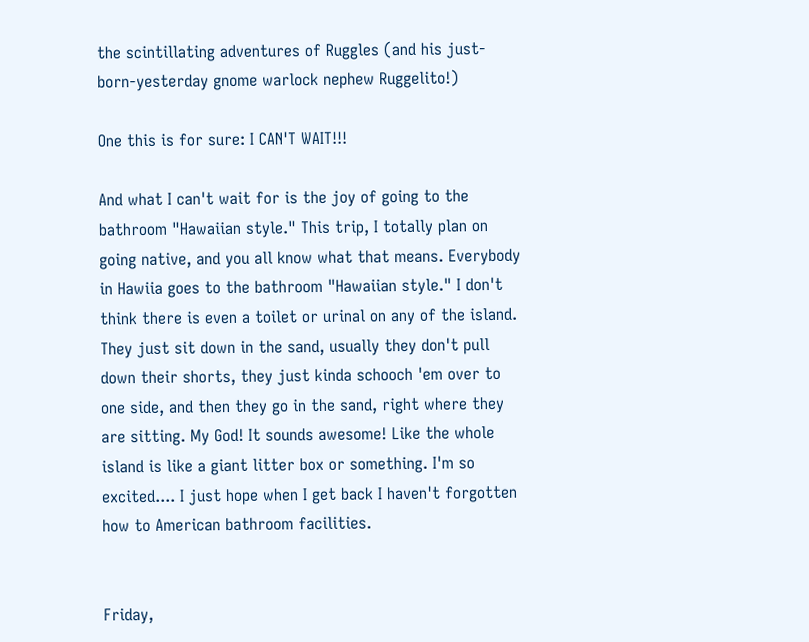the scintillating adventures of Ruggles (and his just-born-yesterday gnome warlock nephew Ruggelito!)

One this is for sure: I CAN'T WAIT!!!

And what I can't wait for is the joy of going to the bathroom "Hawaiian style." This trip, I totally plan on going native, and you all know what that means. Everybody in Hawiia goes to the bathroom "Hawaiian style." I don't think there is even a toilet or urinal on any of the island. They just sit down in the sand, usually they don't pull down their shorts, they just kinda schooch 'em over to one side, and then they go in the sand, right where they are sitting. My God! It sounds awesome! Like the whole island is like a giant litter box or something. I'm so excited.... I just hope when I get back I haven't forgotten how to American bathroom facilities.


Friday,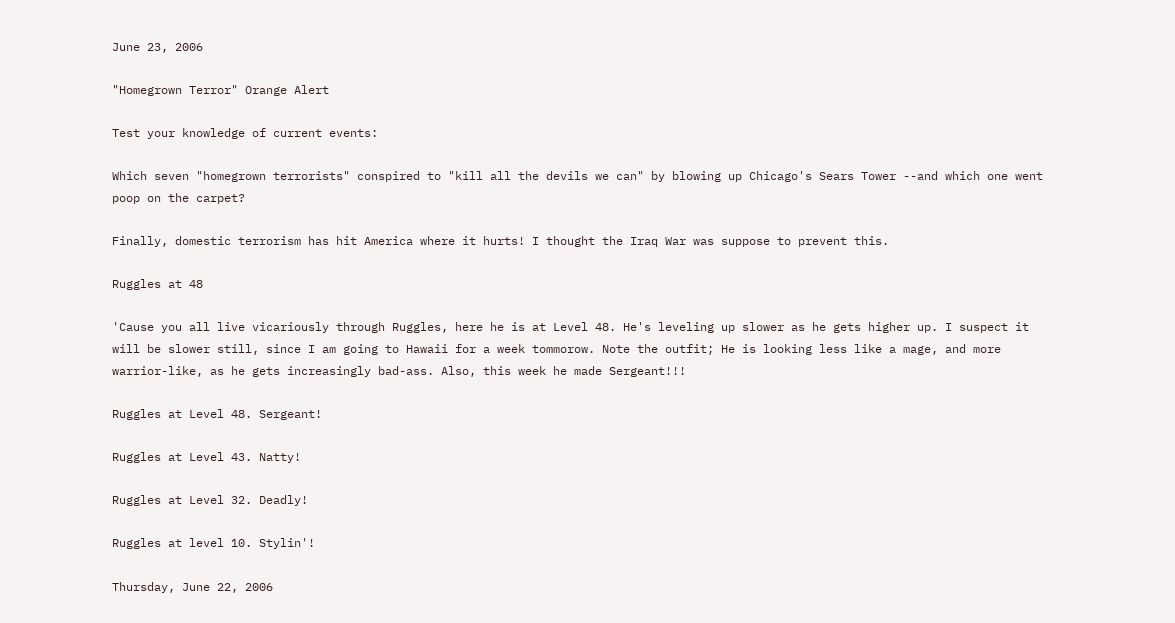June 23, 2006

"Homegrown Terror" Orange Alert

Test your knowledge of current events:

Which seven "homegrown terrorists" conspired to "kill all the devils we can" by blowing up Chicago's Sears Tower --and which one went poop on the carpet?

Finally, domestic terrorism has hit America where it hurts! I thought the Iraq War was suppose to prevent this.

Ruggles at 48

'Cause you all live vicariously through Ruggles, here he is at Level 48. He's leveling up slower as he gets higher up. I suspect it will be slower still, since I am going to Hawaii for a week tommorow. Note the outfit; He is looking less like a mage, and more warrior-like, as he gets increasingly bad-ass. Also, this week he made Sergeant!!!

Ruggles at Level 48. Sergeant!

Ruggles at Level 43. Natty!

Ruggles at Level 32. Deadly!

Ruggles at level 10. Stylin'!

Thursday, June 22, 2006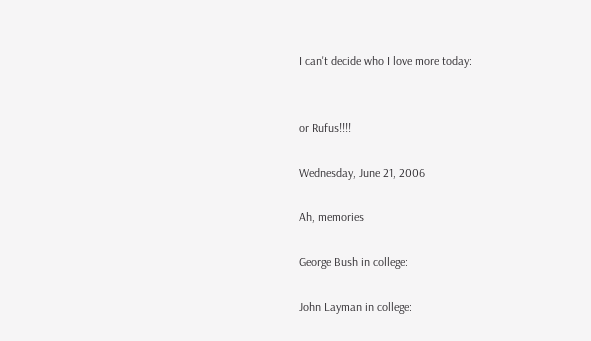I can't decide who I love more today:


or Rufus!!!!

Wednesday, June 21, 2006

Ah, memories

George Bush in college:

John Layman in college: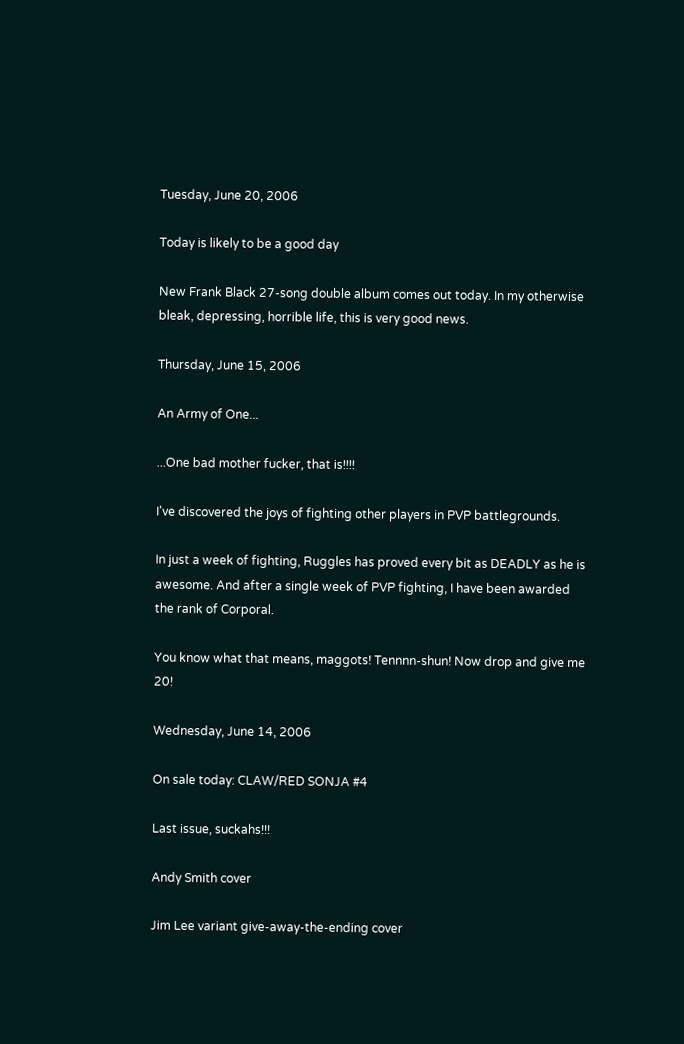Tuesday, June 20, 2006

Today is likely to be a good day

New Frank Black 27-song double album comes out today. In my otherwise bleak, depressing, horrible life, this is very good news.

Thursday, June 15, 2006

An Army of One...

...One bad mother fucker, that is!!!!

I've discovered the joys of fighting other players in PVP battlegrounds.

In just a week of fighting, Ruggles has proved every bit as DEADLY as he is awesome. And after a single week of PVP fighting, I have been awarded the rank of Corporal.

You know what that means, maggots! Tennnn-shun! Now drop and give me 20!

Wednesday, June 14, 2006

On sale today: CLAW/RED SONJA #4

Last issue, suckahs!!!

Andy Smith cover

Jim Lee variant give-away-the-ending cover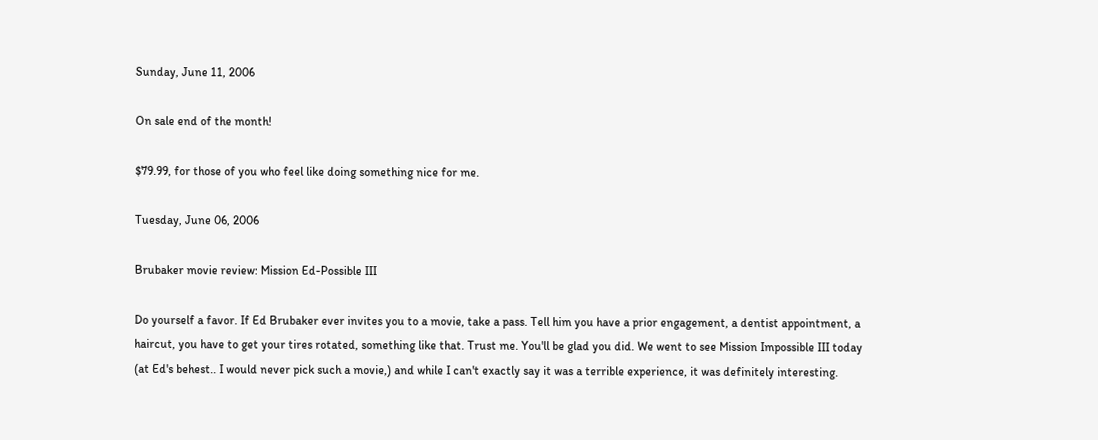Sunday, June 11, 2006

On sale end of the month!

$79.99, for those of you who feel like doing something nice for me.

Tuesday, June 06, 2006

Brubaker movie review: Mission Ed-Possible III

Do yourself a favor. If Ed Brubaker ever invites you to a movie, take a pass. Tell him you have a prior engagement, a dentist appointment, a haircut, you have to get your tires rotated, something like that. Trust me. You'll be glad you did. We went to see Mission Impossible III today (at Ed's behest.. I would never pick such a movie,) and while I can't exactly say it was a terrible experience, it was definitely interesting.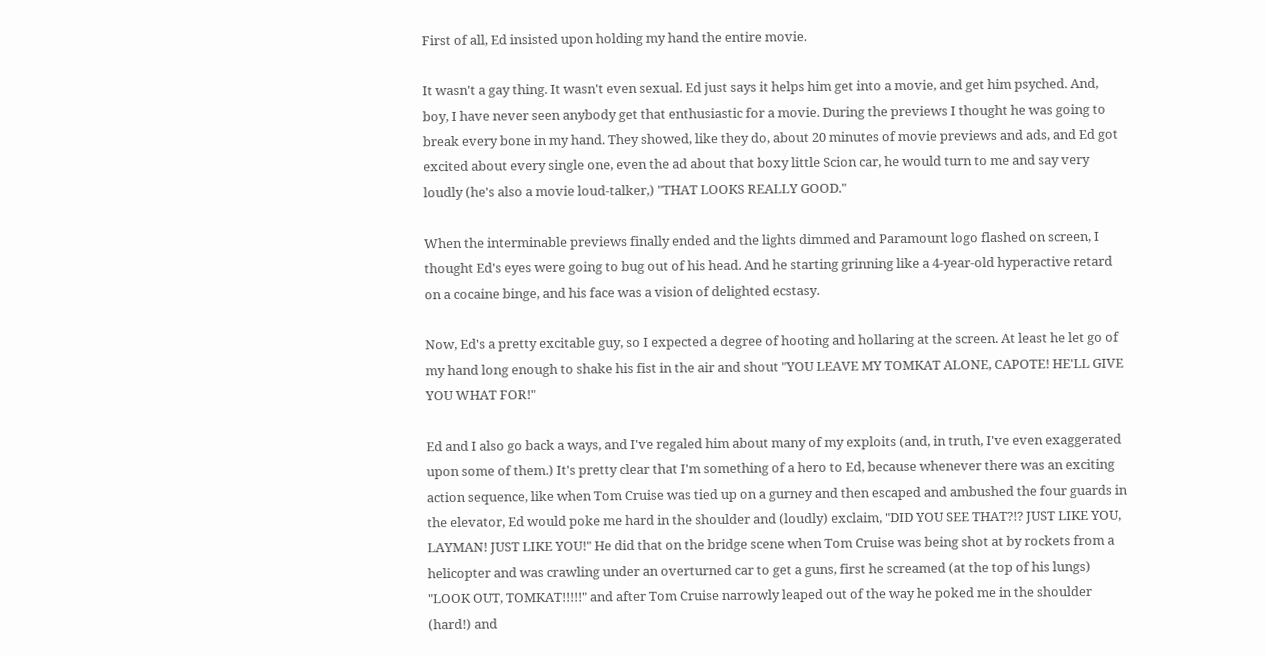First of all, Ed insisted upon holding my hand the entire movie.

It wasn't a gay thing. It wasn't even sexual. Ed just says it helps him get into a movie, and get him psyched. And, boy, I have never seen anybody get that enthusiastic for a movie. During the previews I thought he was going to break every bone in my hand. They showed, like they do, about 20 minutes of movie previews and ads, and Ed got excited about every single one, even the ad about that boxy little Scion car, he would turn to me and say very loudly (he's also a movie loud-talker,) "THAT LOOKS REALLY GOOD."

When the interminable previews finally ended and the lights dimmed and Paramount logo flashed on screen, I thought Ed's eyes were going to bug out of his head. And he starting grinning like a 4-year-old hyperactive retard on a cocaine binge, and his face was a vision of delighted ecstasy.

Now, Ed's a pretty excitable guy, so I expected a degree of hooting and hollaring at the screen. At least he let go of my hand long enough to shake his fist in the air and shout "YOU LEAVE MY TOMKAT ALONE, CAPOTE! HE'LL GIVE YOU WHAT FOR!"

Ed and I also go back a ways, and I've regaled him about many of my exploits (and, in truth, I've even exaggerated upon some of them.) It's pretty clear that I'm something of a hero to Ed, because whenever there was an exciting action sequence, like when Tom Cruise was tied up on a gurney and then escaped and ambushed the four guards in the elevator, Ed would poke me hard in the shoulder and (loudly) exclaim, "DID YOU SEE THAT?!? JUST LIKE YOU, LAYMAN! JUST LIKE YOU!" He did that on the bridge scene when Tom Cruise was being shot at by rockets from a helicopter and was crawling under an overturned car to get a guns, first he screamed (at the top of his lungs) "LOOK OUT, TOMKAT!!!!!" and after Tom Cruise narrowly leaped out of the way he poked me in the shoulder (hard!) and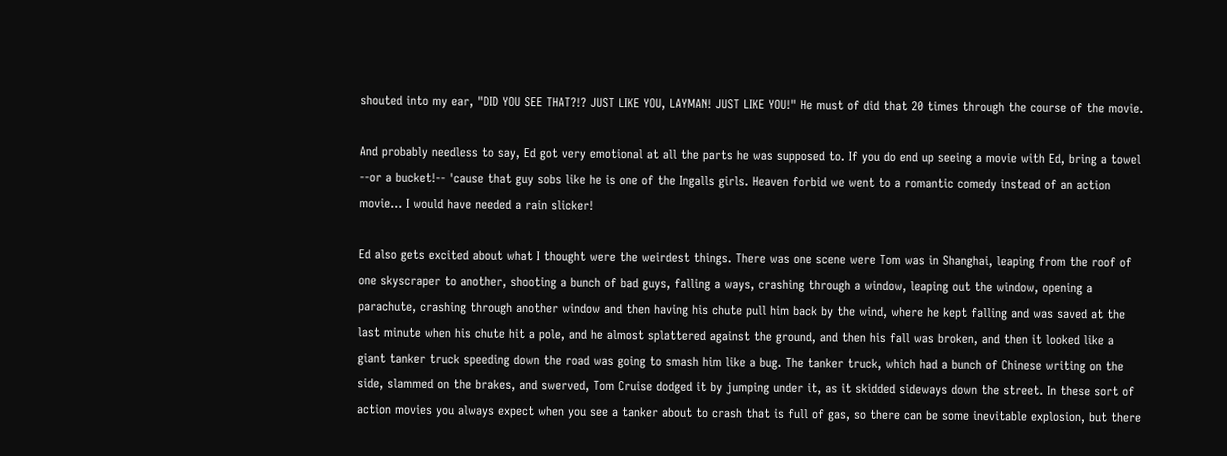shouted into my ear, "DID YOU SEE THAT?!? JUST LIKE YOU, LAYMAN! JUST LIKE YOU!" He must of did that 20 times through the course of the movie.

And probably needless to say, Ed got very emotional at all the parts he was supposed to. If you do end up seeing a movie with Ed, bring a towel --or a bucket!-- 'cause that guy sobs like he is one of the Ingalls girls. Heaven forbid we went to a romantic comedy instead of an action movie... I would have needed a rain slicker!

Ed also gets excited about what I thought were the weirdest things. There was one scene were Tom was in Shanghai, leaping from the roof of one skyscraper to another, shooting a bunch of bad guys, falling a ways, crashing through a window, leaping out the window, opening a parachute, crashing through another window and then having his chute pull him back by the wind, where he kept falling and was saved at the last minute when his chute hit a pole, and he almost splattered against the ground, and then his fall was broken, and then it looked like a giant tanker truck speeding down the road was going to smash him like a bug. The tanker truck, which had a bunch of Chinese writing on the side, slammed on the brakes, and swerved, Tom Cruise dodged it by jumping under it, as it skidded sideways down the street. In these sort of action movies you always expect when you see a tanker about to crash that is full of gas, so there can be some inevitable explosion, but there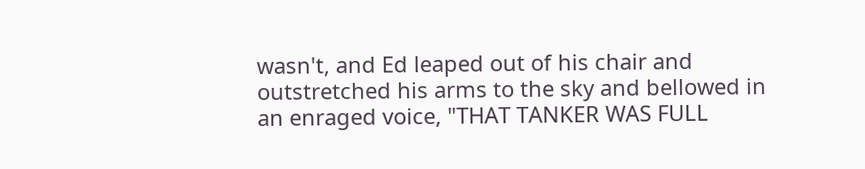wasn't, and Ed leaped out of his chair and outstretched his arms to the sky and bellowed in an enraged voice, "THAT TANKER WAS FULL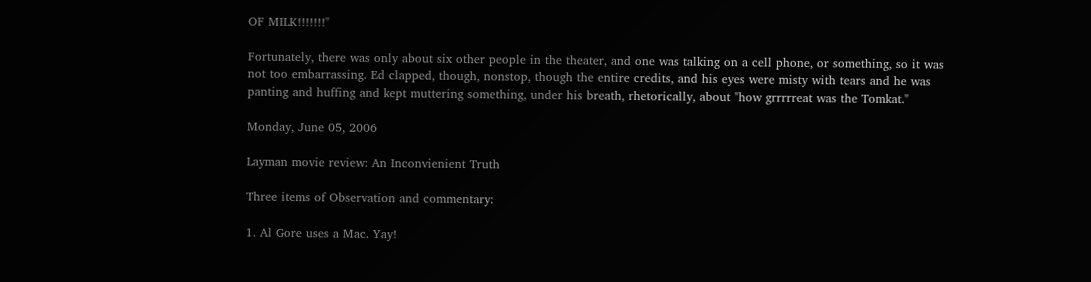OF MILK!!!!!!!"

Fortunately, there was only about six other people in the theater, and one was talking on a cell phone, or something, so it was not too embarrassing. Ed clapped, though, nonstop, though the entire credits, and his eyes were misty with tears and he was panting and huffing and kept muttering something, under his breath, rhetorically, about "how grrrrreat was the Tomkat."

Monday, June 05, 2006

Layman movie review: An Inconvienient Truth

Three items of Observation and commentary:

1. Al Gore uses a Mac. Yay!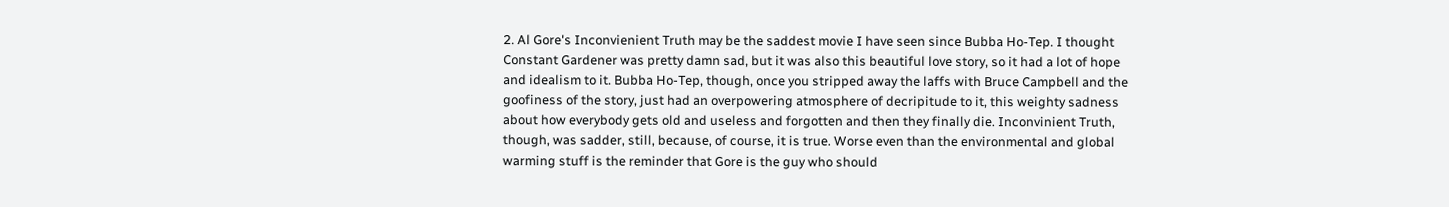2. Al Gore's Inconvienient Truth may be the saddest movie I have seen since Bubba Ho-Tep. I thought Constant Gardener was pretty damn sad, but it was also this beautiful love story, so it had a lot of hope and idealism to it. Bubba Ho-Tep, though, once you stripped away the laffs with Bruce Campbell and the goofiness of the story, just had an overpowering atmosphere of decripitude to it, this weighty sadness about how everybody gets old and useless and forgotten and then they finally die. Inconvinient Truth, though, was sadder, still, because, of course, it is true. Worse even than the environmental and global warming stuff is the reminder that Gore is the guy who should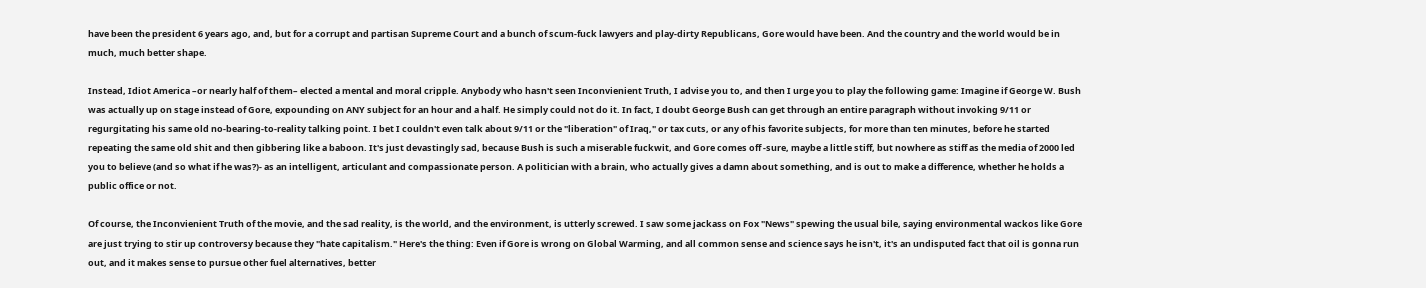have been the president 6 years ago, and, but for a corrupt and partisan Supreme Court and a bunch of scum-fuck lawyers and play-dirty Republicans, Gore would have been. And the country and the world would be in much, much better shape.

Instead, Idiot America –or nearly half of them– elected a mental and moral cripple. Anybody who hasn't seen Inconvienient Truth, I advise you to, and then I urge you to play the following game: Imagine if George W. Bush was actually up on stage instead of Gore, expounding on ANY subject for an hour and a half. He simply could not do it. In fact, I doubt George Bush can get through an entire paragraph without invoking 9/11 or regurgitating his same old no-bearing-to-reality talking point. I bet I couldn't even talk about 9/11 or the "liberation" of Iraq," or tax cuts, or any of his favorite subjects, for more than ten minutes, before he started repeating the same old shit and then gibbering like a baboon. It's just devastingly sad, because Bush is such a miserable fuckwit, and Gore comes off -sure, maybe a little stiff, but nowhere as stiff as the media of 2000 led you to believe (and so what if he was?)- as an intelligent, articulant and compassionate person. A politician with a brain, who actually gives a damn about something, and is out to make a difference, whether he holds a public office or not.

Of course, the Inconvienient Truth of the movie, and the sad reality, is the world, and the environment, is utterly screwed. I saw some jackass on Fox "News" spewing the usual bile, saying environmental wackos like Gore are just trying to stir up controversy because they "hate capitalism." Here's the thing: Even if Gore is wrong on Global Warming, and all common sense and science says he isn't, it's an undisputed fact that oil is gonna run out, and it makes sense to pursue other fuel alternatives, better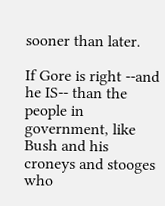sooner than later.

If Gore is right --and he IS-- than the people in government, like Bush and his croneys and stooges who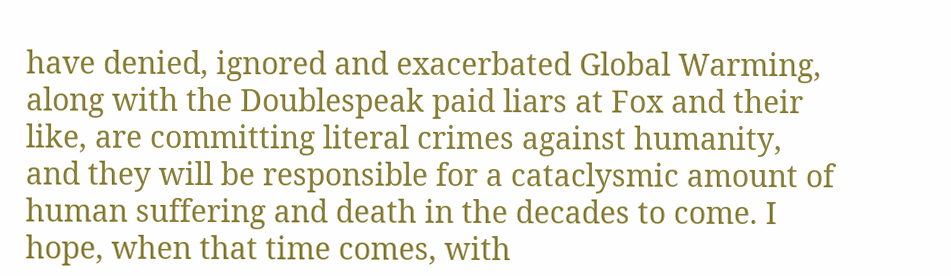have denied, ignored and exacerbated Global Warming, along with the Doublespeak paid liars at Fox and their like, are committing literal crimes against humanity, and they will be responsible for a cataclysmic amount of human suffering and death in the decades to come. I hope, when that time comes, with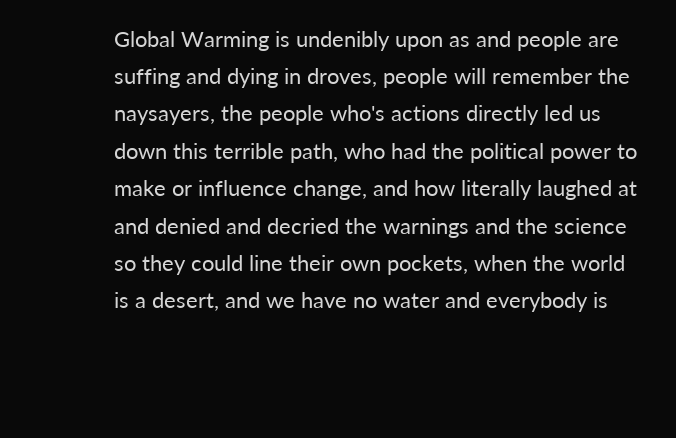Global Warming is undenibly upon as and people are suffing and dying in droves, people will remember the naysayers, the people who's actions directly led us down this terrible path, who had the political power to make or influence change, and how literally laughed at and denied and decried the warnings and the science so they could line their own pockets, when the world is a desert, and we have no water and everybody is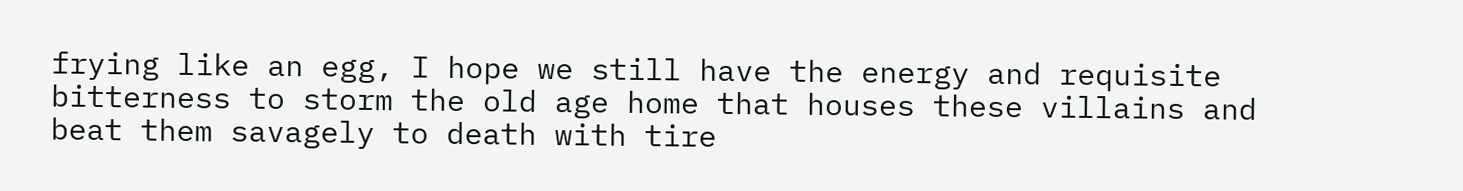frying like an egg, I hope we still have the energy and requisite bitterness to storm the old age home that houses these villains and beat them savagely to death with tire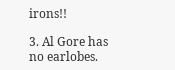irons!!

3. Al Gore has no earlobes.